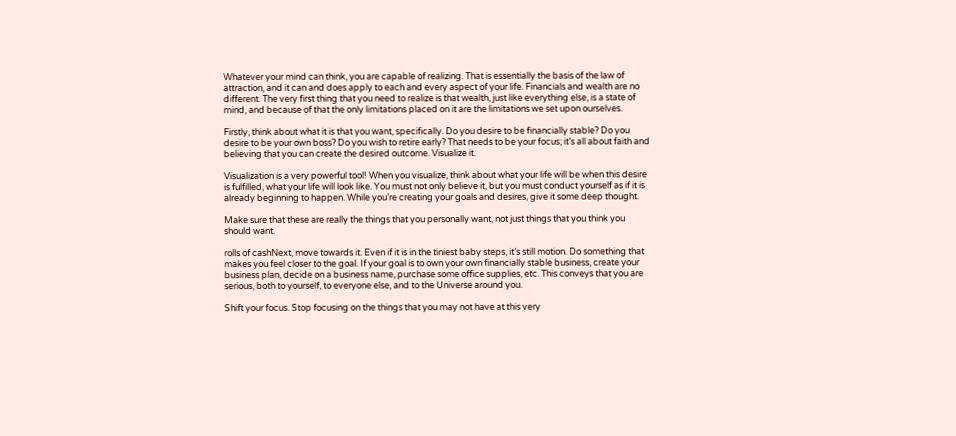Whatever your mind can think, you are capable of realizing. That is essentially the basis of the law of attraction, and it can and does apply to each and every aspect of your life. Financials and wealth are no different. The very first thing that you need to realize is that wealth, just like everything else, is a state of mind, and because of that the only limitations placed on it are the limitations we set upon ourselves.

Firstly, think about what it is that you want, specifically. Do you desire to be financially stable? Do you desire to be your own boss? Do you wish to retire early? That needs to be your focus; it’s all about faith and believing that you can create the desired outcome. Visualize it.

Visualization is a very powerful tool! When you visualize, think about what your life will be when this desire is fulfilled, what your life will look like. You must not only believe it, but you must conduct yourself as if it is already beginning to happen. While you’re creating your goals and desires, give it some deep thought.

Make sure that these are really the things that you personally want, not just things that you think you should want.

rolls of cashNext, move towards it. Even if it is in the tiniest baby steps, it’s still motion. Do something that makes you feel closer to the goal. If your goal is to own your own financially stable business, create your business plan, decide on a business name, purchase some office supplies, etc. This conveys that you are serious, both to yourself, to everyone else, and to the Universe around you.

Shift your focus. Stop focusing on the things that you may not have at this very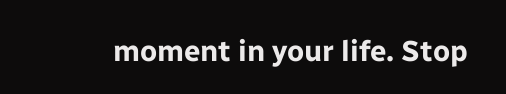moment in your life. Stop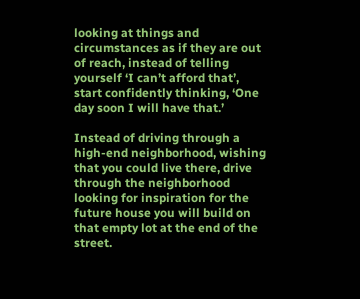looking at things and circumstances as if they are out of reach, instead of telling yourself ‘I can’t afford that’, start confidently thinking, ‘One day soon I will have that.’

Instead of driving through a high-end neighborhood, wishing that you could live there, drive through the neighborhood looking for inspiration for the future house you will build on that empty lot at the end of the street.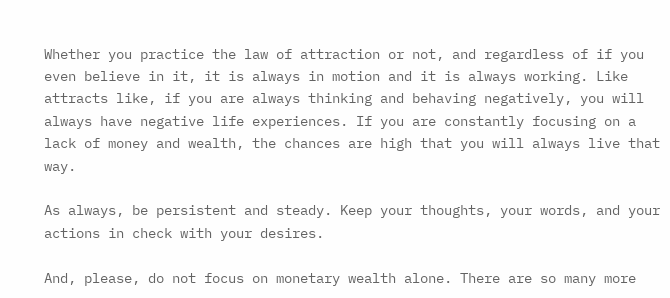Whether you practice the law of attraction or not, and regardless of if you even believe in it, it is always in motion and it is always working. Like attracts like, if you are always thinking and behaving negatively, you will always have negative life experiences. If you are constantly focusing on a lack of money and wealth, the chances are high that you will always live that way.

As always, be persistent and steady. Keep your thoughts, your words, and your actions in check with your desires.

And, please, do not focus on monetary wealth alone. There are so many more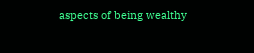aspects of being wealthy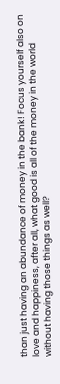than just having an abundance of money in the bank! Focus yourself also on love and happiness, after all, what good is all of the money in the world without having those things as well?